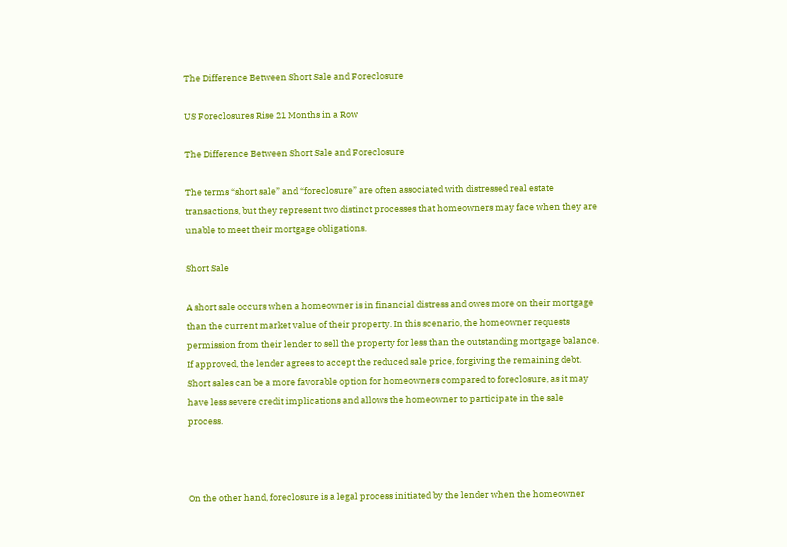The Difference Between Short Sale and Foreclosure

US Foreclosures Rise 21 Months in a Row

The Difference Between Short Sale and Foreclosure

The terms “short sale” and “foreclosure” are often associated with distressed real estate transactions, but they represent two distinct processes that homeowners may face when they are unable to meet their mortgage obligations.

Short Sale

A short sale occurs when a homeowner is in financial distress and owes more on their mortgage than the current market value of their property. In this scenario, the homeowner requests permission from their lender to sell the property for less than the outstanding mortgage balance. If approved, the lender agrees to accept the reduced sale price, forgiving the remaining debt. Short sales can be a more favorable option for homeowners compared to foreclosure, as it may have less severe credit implications and allows the homeowner to participate in the sale process.



On the other hand, foreclosure is a legal process initiated by the lender when the homeowner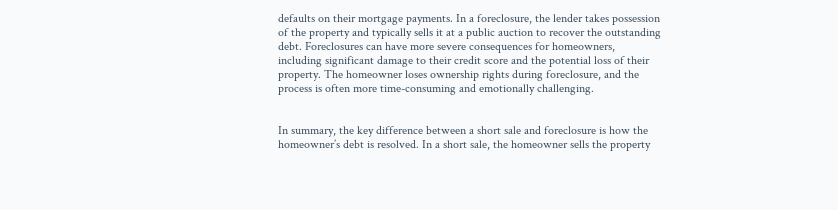defaults on their mortgage payments. In a foreclosure, the lender takes possession of the property and typically sells it at a public auction to recover the outstanding debt. Foreclosures can have more severe consequences for homeowners, including significant damage to their credit score and the potential loss of their property. The homeowner loses ownership rights during foreclosure, and the process is often more time-consuming and emotionally challenging.


In summary, the key difference between a short sale and foreclosure is how the homeowner’s debt is resolved. In a short sale, the homeowner sells the property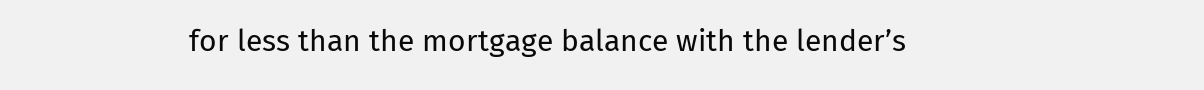for less than the mortgage balance with the lender’s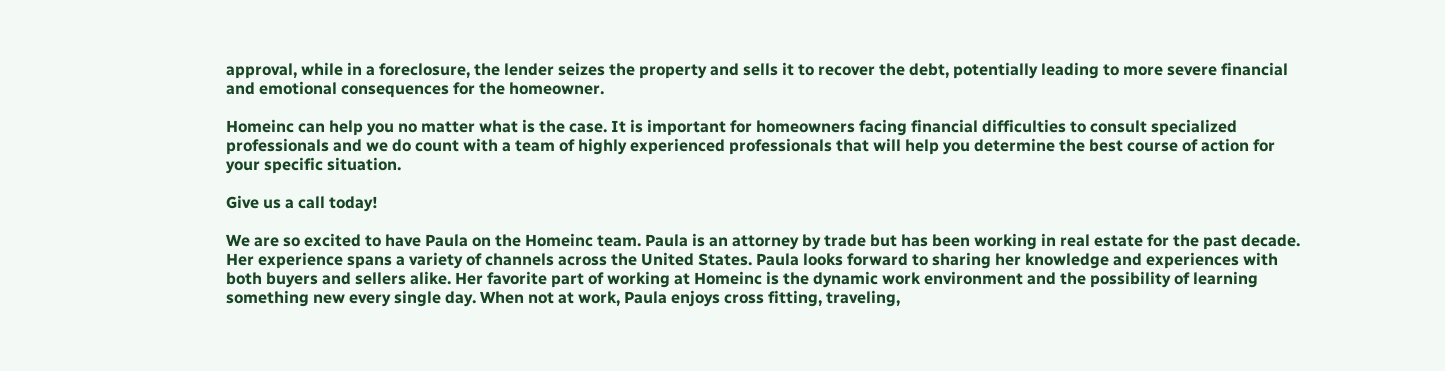approval, while in a foreclosure, the lender seizes the property and sells it to recover the debt, potentially leading to more severe financial and emotional consequences for the homeowner.

Homeinc can help you no matter what is the case. It is important for homeowners facing financial difficulties to consult specialized professionals and we do count with a team of highly experienced professionals that will help you determine the best course of action for your specific situation.

Give us a call today!

We are so excited to have Paula on the Homeinc team. Paula is an attorney by trade but has been working in real estate for the past decade. Her experience spans a variety of channels across the United States. Paula looks forward to sharing her knowledge and experiences with both buyers and sellers alike. Her favorite part of working at Homeinc is the dynamic work environment and the possibility of learning something new every single day. When not at work, Paula enjoys cross fitting, traveling,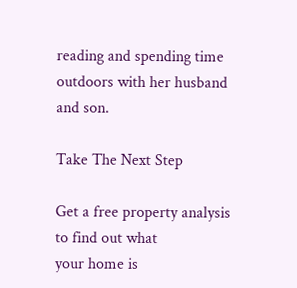reading and spending time outdoors with her husband and son.

Take The Next Step

Get a free property analysis to find out what
your home is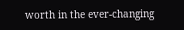worth in the ever-changing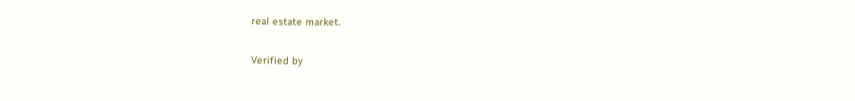real estate market.

Verified by